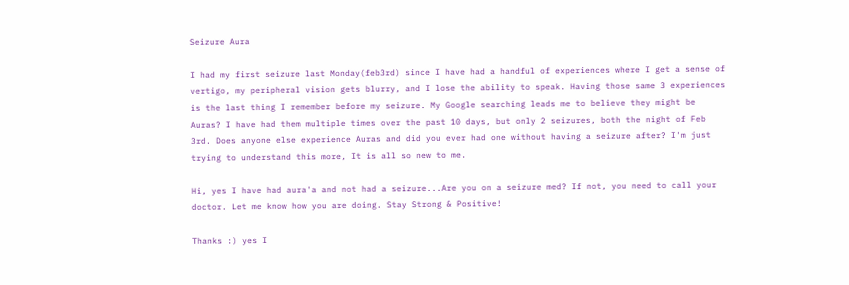Seizure Aura

I had my first seizure last Monday(feb3rd) since I have had a handful of experiences where I get a sense of vertigo, my peripheral vision gets blurry, and I lose the ability to speak. Having those same 3 experiences is the last thing I remember before my seizure. My Google searching leads me to believe they might be Auras? I have had them multiple times over the past 10 days, but only 2 seizures, both the night of Feb 3rd. Does anyone else experience Auras and did you ever had one without having a seizure after? I'm just trying to understand this more, It is all so new to me.

Hi, yes I have had aura'a and not had a seizure...Are you on a seizure med? If not, you need to call your doctor. Let me know how you are doing. Stay Strong & Positive!

Thanks :) yes I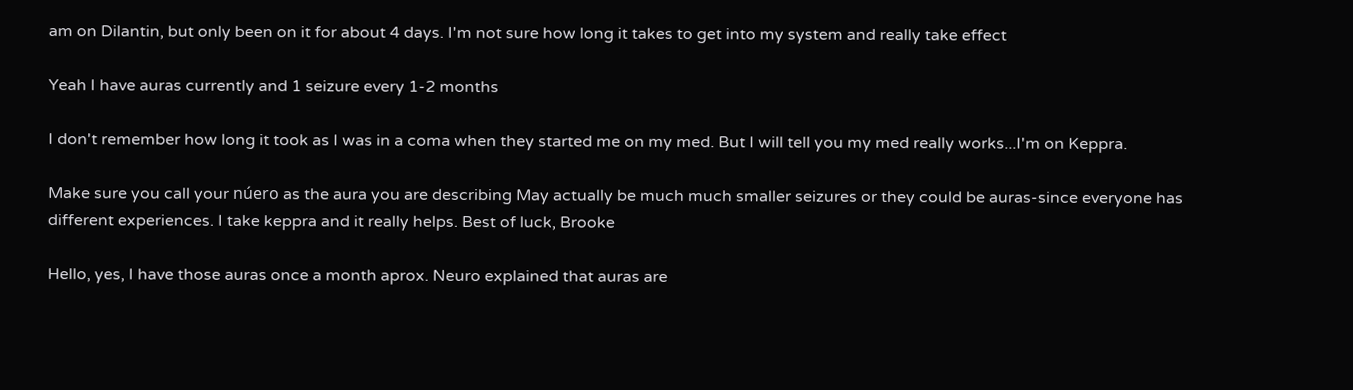am on Dilantin, but only been on it for about 4 days. I'm not sure how long it takes to get into my system and really take effect

Yeah I have auras currently and 1 seizure every 1-2 months

I don't remember how long it took as I was in a coma when they started me on my med. But I will tell you my med really works...I'm on Keppra.

Make sure you call your núero as the aura you are describing May actually be much much smaller seizures or they could be auras-since everyone has different experiences. I take keppra and it really helps. Best of luck, Brooke

Hello, yes, I have those auras once a month aprox. Neuro explained that auras are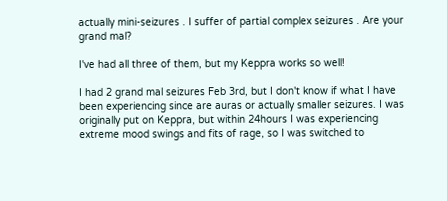actually mini-seizures . I suffer of partial complex seizures . Are your grand mal?

I've had all three of them, but my Keppra works so well!

I had 2 grand mal seizures Feb 3rd, but I don't know if what I have been experiencing since are auras or actually smaller seizures. I was originally put on Keppra, but within 24hours I was experiencing extreme mood swings and fits of rage, so I was switched to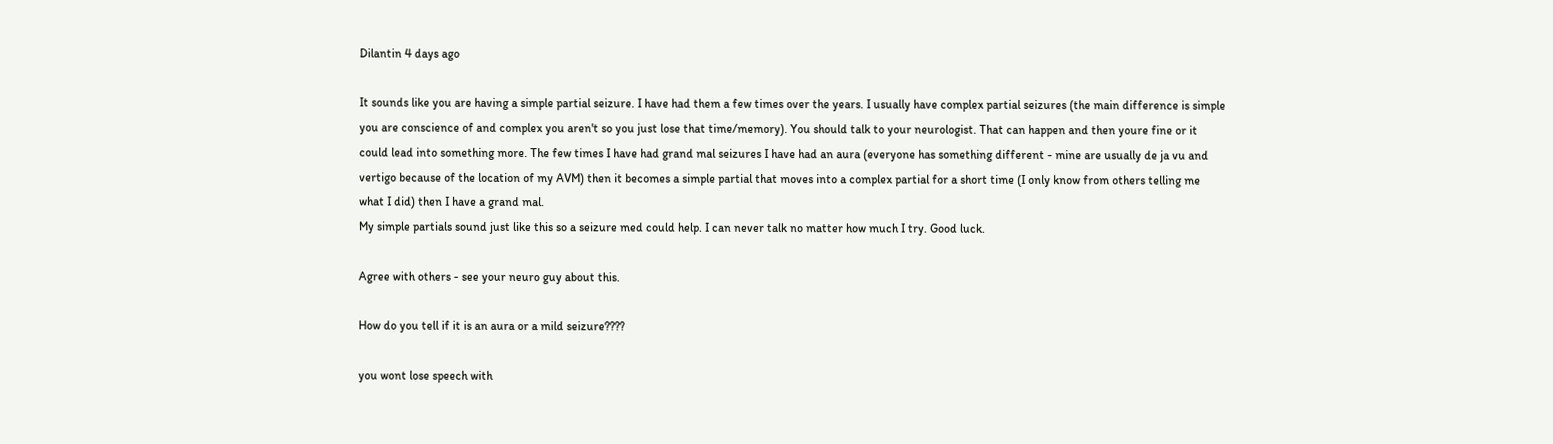Dilantin 4 days ago

It sounds like you are having a simple partial seizure. I have had them a few times over the years. I usually have complex partial seizures (the main difference is simple you are conscience of and complex you aren't so you just lose that time/memory). You should talk to your neurologist. That can happen and then youre fine or it could lead into something more. The few times I have had grand mal seizures I have had an aura (everyone has something different - mine are usually de ja vu and vertigo because of the location of my AVM) then it becomes a simple partial that moves into a complex partial for a short time (I only know from others telling me what I did) then I have a grand mal.
My simple partials sound just like this so a seizure med could help. I can never talk no matter how much I try. Good luck.

Agree with others - see your neuro guy about this.

How do you tell if it is an aura or a mild seizure????

you wont lose speech with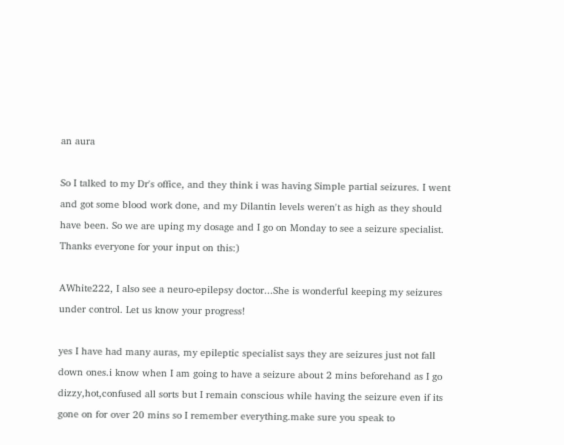an aura

So I talked to my Dr's office, and they think i was having Simple partial seizures. I went and got some blood work done, and my Dilantin levels weren't as high as they should have been. So we are uping my dosage and I go on Monday to see a seizure specialist. Thanks everyone for your input on this:)

AWhite222, I also see a neuro-epilepsy doctor...She is wonderful keeping my seizures under control. Let us know your progress!

yes I have had many auras, my epileptic specialist says they are seizures just not fall down ones.i know when I am going to have a seizure about 2 mins beforehand as I go dizzy,hot,confused all sorts but I remain conscious while having the seizure even if its gone on for over 20 mins so I remember everything.make sure you speak to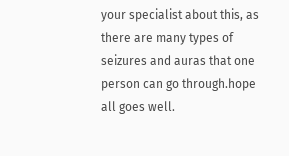your specialist about this, as there are many types of seizures and auras that one person can go through.hope all goes well.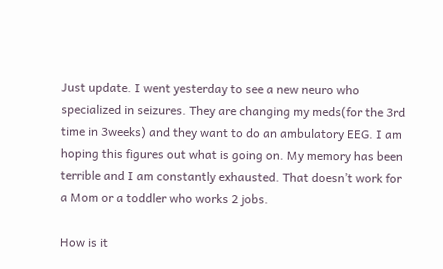Just update. I went yesterday to see a new neuro who specialized in seizures. They are changing my meds(for the 3rd time in 3weeks) and they want to do an ambulatory EEG. I am hoping this figures out what is going on. My memory has been terrible and I am constantly exhausted. That doesn’t work for a Mom or a toddler who works 2 jobs.

How is it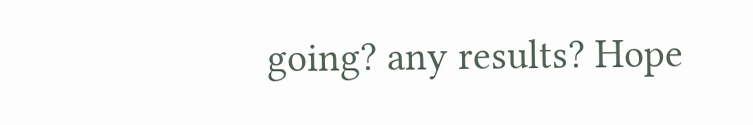going? any results? Hope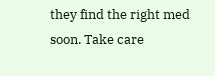they find the right med soon. Take care